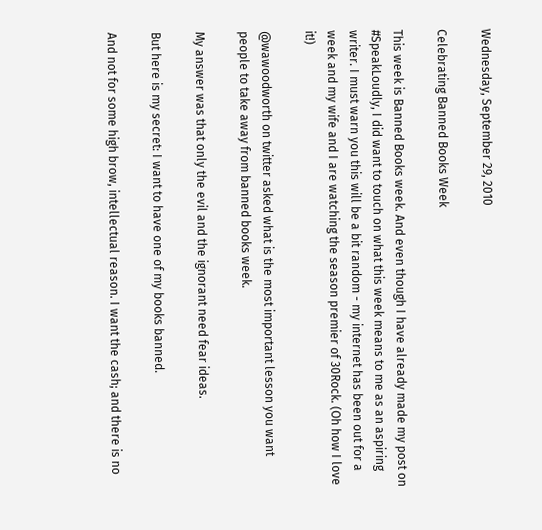Wednesday, September 29, 2010

Celebrating Banned Books Week

This week is Banned Books week. And even though I have already made my post on #SpeakLoudly, I did want to touch on what this week means to me as an aspiring writer. I must warn you this will be a bit random - my internet has been out for a week and my wife and I are watching the season premier of 30Rock. (Oh how I love it!)

@wawoodworth on twitter asked what is the most important lesson you want people to take away from banned books week.

My answer was that only the evil and the ignorant need fear ideas.

But here is my secret: I want to have one of my books banned.

And not for some high brow, intellectual reason. I want the cash; and there is no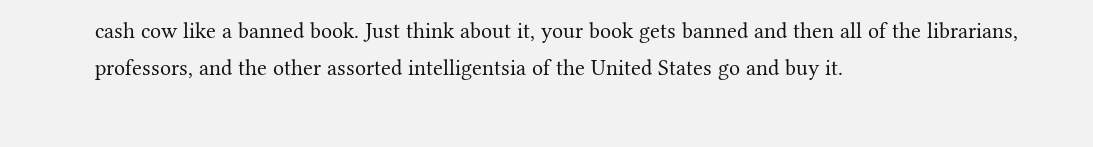cash cow like a banned book. Just think about it, your book gets banned and then all of the librarians, professors, and the other assorted intelligentsia of the United States go and buy it.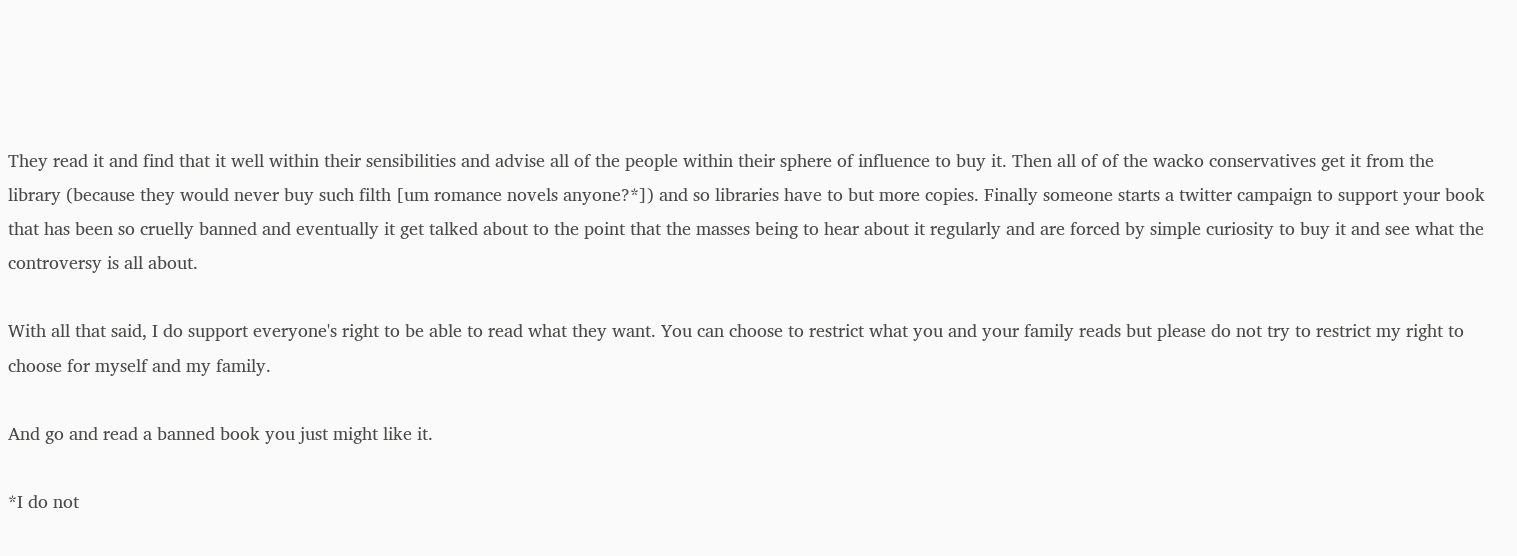They read it and find that it well within their sensibilities and advise all of the people within their sphere of influence to buy it. Then all of of the wacko conservatives get it from the library (because they would never buy such filth [um romance novels anyone?*]) and so libraries have to but more copies. Finally someone starts a twitter campaign to support your book that has been so cruelly banned and eventually it get talked about to the point that the masses being to hear about it regularly and are forced by simple curiosity to buy it and see what the controversy is all about.

With all that said, I do support everyone's right to be able to read what they want. You can choose to restrict what you and your family reads but please do not try to restrict my right to choose for myself and my family.

And go and read a banned book you just might like it.

*I do not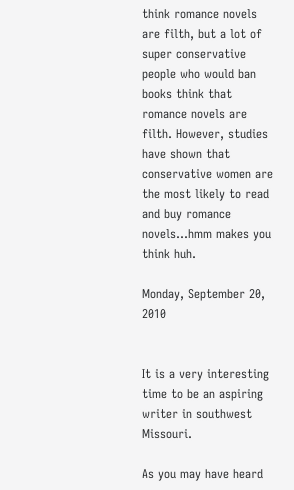think romance novels are filth, but a lot of super conservative people who would ban books think that romance novels are filth. However, studies have shown that conservative women are the most likely to read and buy romance novels...hmm makes you think huh.

Monday, September 20, 2010


It is a very interesting time to be an aspiring writer in southwest Missouri.

As you may have heard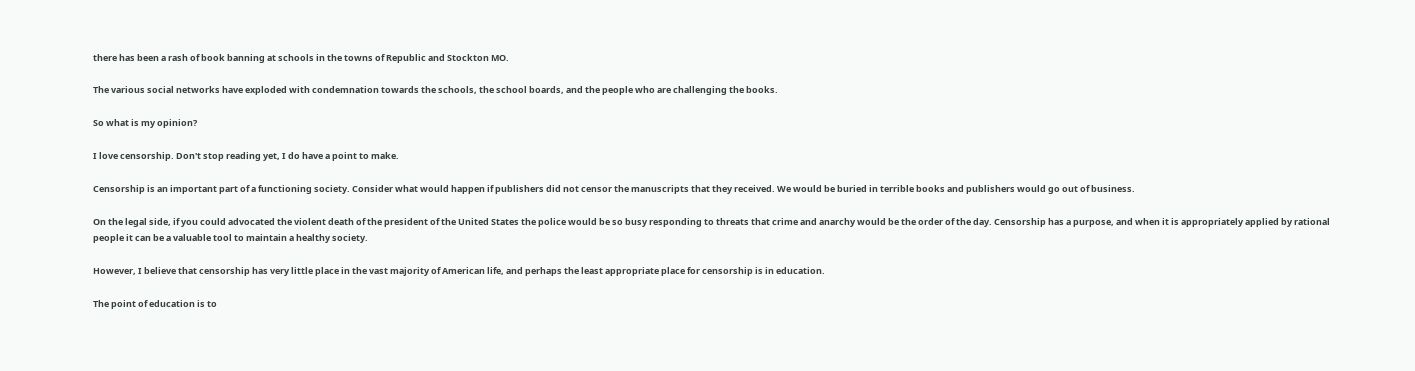there has been a rash of book banning at schools in the towns of Republic and Stockton MO.

The various social networks have exploded with condemnation towards the schools, the school boards, and the people who are challenging the books.

So what is my opinion?

I love censorship. Don't stop reading yet, I do have a point to make.

Censorship is an important part of a functioning society. Consider what would happen if publishers did not censor the manuscripts that they received. We would be buried in terrible books and publishers would go out of business.

On the legal side, if you could advocated the violent death of the president of the United States the police would be so busy responding to threats that crime and anarchy would be the order of the day. Censorship has a purpose, and when it is appropriately applied by rational people it can be a valuable tool to maintain a healthy society.

However, I believe that censorship has very little place in the vast majority of American life, and perhaps the least appropriate place for censorship is in education.

The point of education is to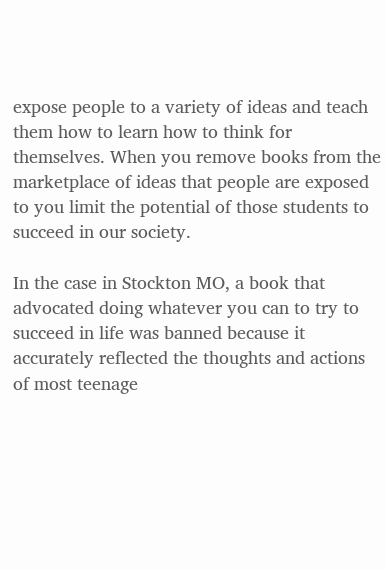expose people to a variety of ideas and teach them how to learn how to think for themselves. When you remove books from the marketplace of ideas that people are exposed to you limit the potential of those students to succeed in our society.

In the case in Stockton MO, a book that advocated doing whatever you can to try to succeed in life was banned because it accurately reflected the thoughts and actions of most teenage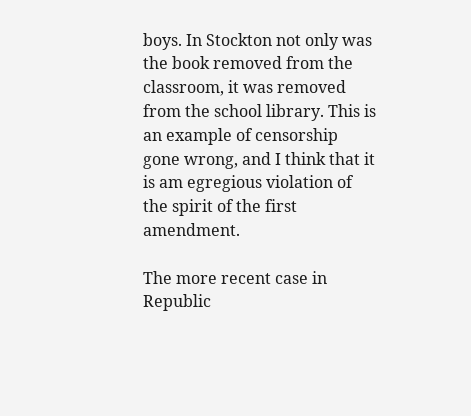boys. In Stockton not only was the book removed from the classroom, it was removed from the school library. This is an example of censorship gone wrong, and I think that it is am egregious violation of the spirit of the first amendment.

The more recent case in Republic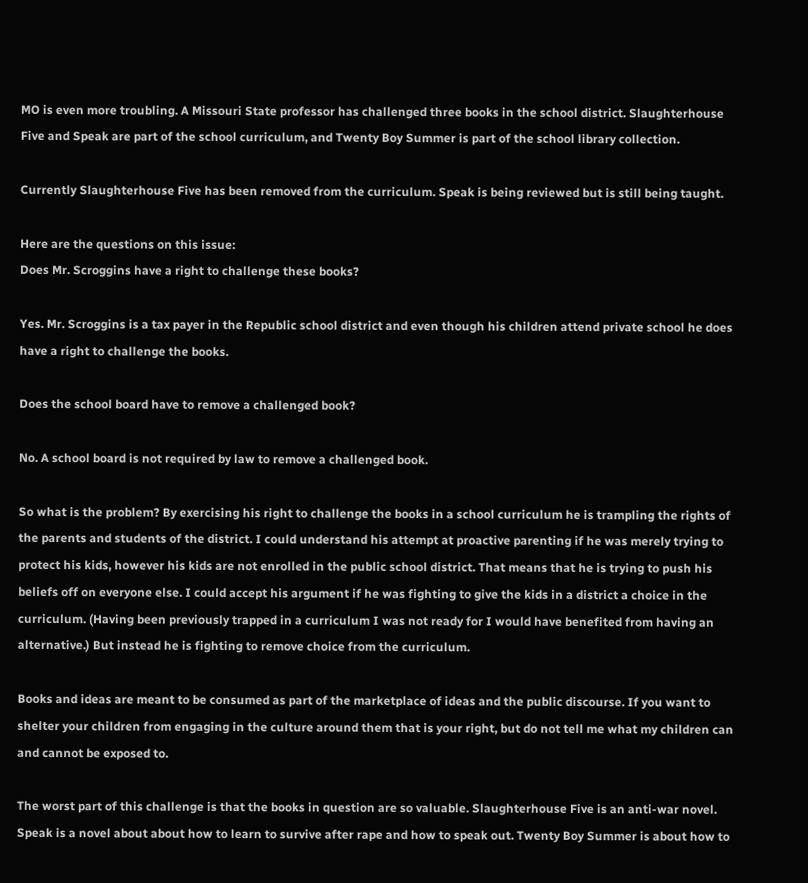MO is even more troubling. A Missouri State professor has challenged three books in the school district. Slaughterhouse Five and Speak are part of the school curriculum, and Twenty Boy Summer is part of the school library collection.

Currently Slaughterhouse Five has been removed from the curriculum. Speak is being reviewed but is still being taught.

Here are the questions on this issue:
Does Mr. Scroggins have a right to challenge these books?

Yes. Mr. Scroggins is a tax payer in the Republic school district and even though his children attend private school he does have a right to challenge the books.

Does the school board have to remove a challenged book?

No. A school board is not required by law to remove a challenged book.

So what is the problem? By exercising his right to challenge the books in a school curriculum he is trampling the rights of the parents and students of the district. I could understand his attempt at proactive parenting if he was merely trying to protect his kids, however his kids are not enrolled in the public school district. That means that he is trying to push his beliefs off on everyone else. I could accept his argument if he was fighting to give the kids in a district a choice in the curriculum. (Having been previously trapped in a curriculum I was not ready for I would have benefited from having an alternative.) But instead he is fighting to remove choice from the curriculum.

Books and ideas are meant to be consumed as part of the marketplace of ideas and the public discourse. If you want to shelter your children from engaging in the culture around them that is your right, but do not tell me what my children can and cannot be exposed to.

The worst part of this challenge is that the books in question are so valuable. Slaughterhouse Five is an anti-war novel. Speak is a novel about about how to learn to survive after rape and how to speak out. Twenty Boy Summer is about how to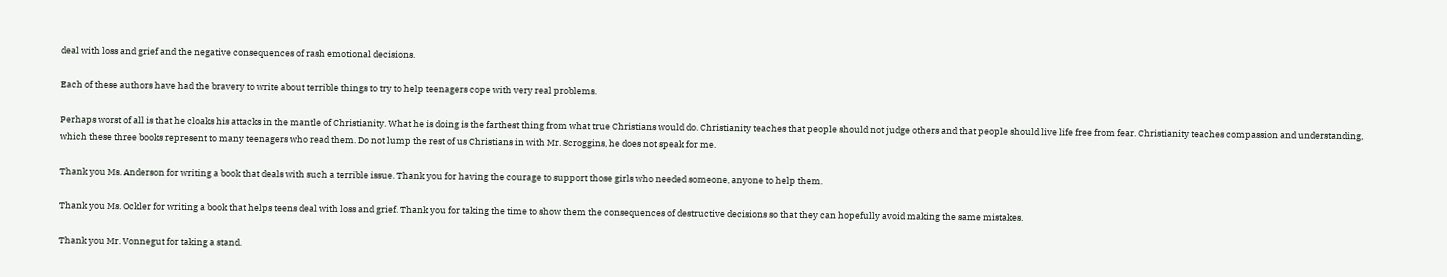deal with loss and grief and the negative consequences of rash emotional decisions.

Each of these authors have had the bravery to write about terrible things to try to help teenagers cope with very real problems.

Perhaps worst of all is that he cloaks his attacks in the mantle of Christianity. What he is doing is the farthest thing from what true Christians would do. Christianity teaches that people should not judge others and that people should live life free from fear. Christianity teaches compassion and understanding, which these three books represent to many teenagers who read them. Do not lump the rest of us Christians in with Mr. Scroggins, he does not speak for me.

Thank you Ms. Anderson for writing a book that deals with such a terrible issue. Thank you for having the courage to support those girls who needed someone, anyone to help them.

Thank you Ms. Ockler for writing a book that helps teens deal with loss and grief. Thank you for taking the time to show them the consequences of destructive decisions so that they can hopefully avoid making the same mistakes.

Thank you Mr. Vonnegut for taking a stand.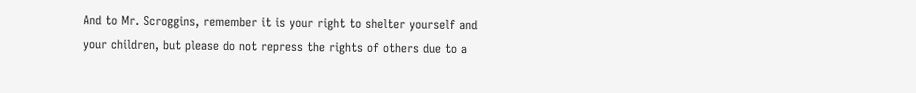And to Mr. Scroggins, remember it is your right to shelter yourself and your children, but please do not repress the rights of others due to a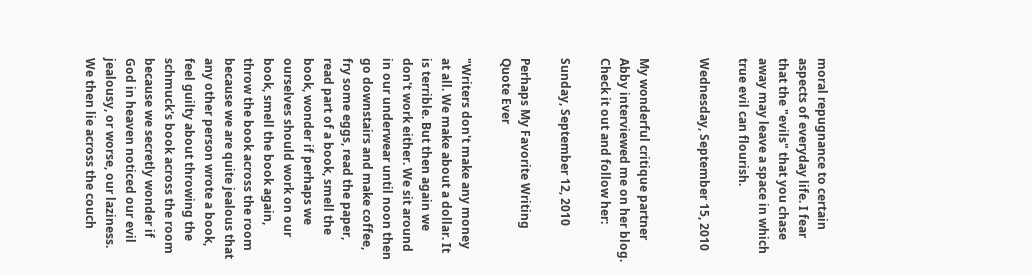moral repugnance to certain aspects of everyday life. I fear that the "evils" that you chase away may leave a space in which true evil can flourish.

Wednesday, September 15, 2010


My wonderful critique partner Abby interviewed me on her blog. Check it out and follow her:

Sunday, September 12, 2010

Perhaps My Favorite Writing Quote Ever

"Writers don't make any money at all. We make about a dollar. It is terrible. But then again we don't work either. We sit around in our underwear until noon then go downstairs and make coffee, fry some eggs, read the paper, read part of a book, smell the book, wonder if perhaps we ourselves should work on our book, smell the book again, throw the book across the room because we are quite jealous that any other person wrote a book, feel guilty about throwing the schmuck's book across the room because we secretly wonder if God in heaven noticed our evil jealousy, or worse, our laziness. We then lie across the couch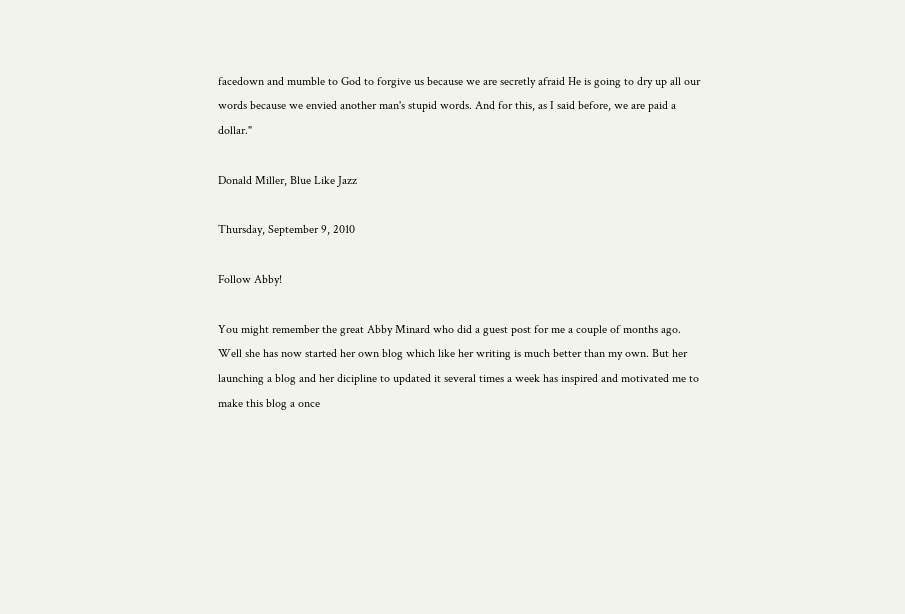facedown and mumble to God to forgive us because we are secretly afraid He is going to dry up all our words because we envied another man's stupid words. And for this, as I said before, we are paid a dollar."

Donald Miller, Blue Like Jazz

Thursday, September 9, 2010

Follow Abby!

You might remember the great Abby Minard who did a guest post for me a couple of months ago. Well she has now started her own blog which like her writing is much better than my own. But her launching a blog and her dicipline to updated it several times a week has inspired and motivated me to make this blog a once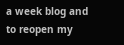a week blog and to reopen my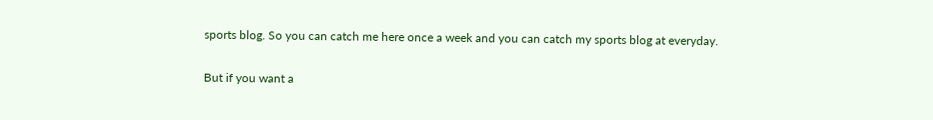sports blog. So you can catch me here once a week and you can catch my sports blog at everyday.

But if you want a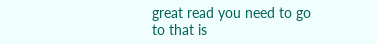great read you need to go to that is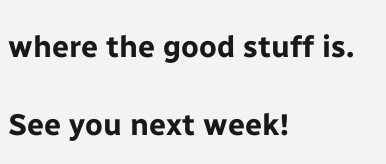where the good stuff is.

See you next week!